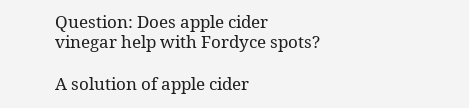Question: Does apple cider vinegar help with Fordyce spots?

A solution of apple cider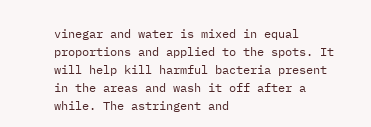vinegar and water is mixed in equal proportions and applied to the spots. It will help kill harmful bacteria present in the areas and wash it off after a while. The astringent and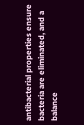antibacterial properties ensure bacteria are eliminated, and a balance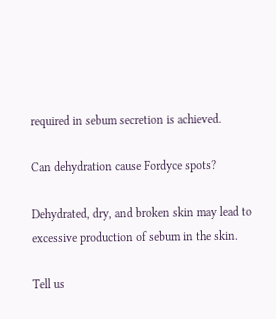required in sebum secretion is achieved.

Can dehydration cause Fordyce spots?

Dehydrated, dry, and broken skin may lead to excessive production of sebum in the skin.

Tell us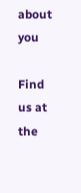about you

Find us at the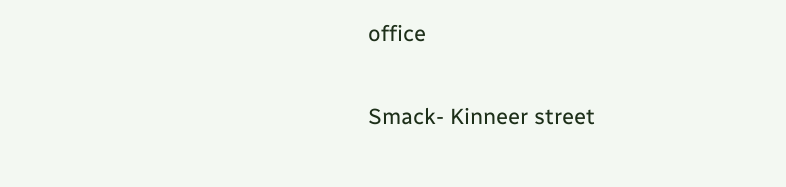office

Smack- Kinneer street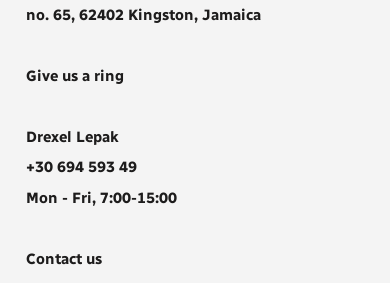no. 65, 62402 Kingston, Jamaica

Give us a ring

Drexel Lepak
+30 694 593 49
Mon - Fri, 7:00-15:00

Contact us